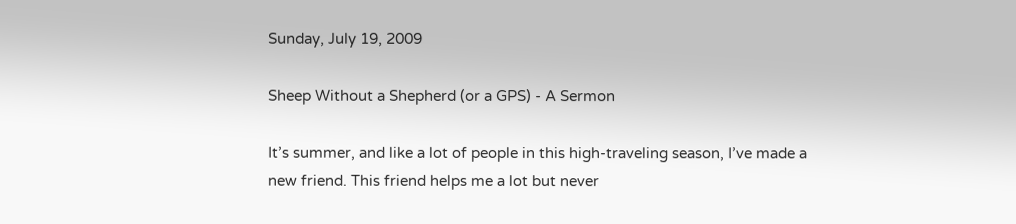Sunday, July 19, 2009

Sheep Without a Shepherd (or a GPS) - A Sermon

It’s summer, and like a lot of people in this high-traveling season, I’ve made a new friend. This friend helps me a lot but never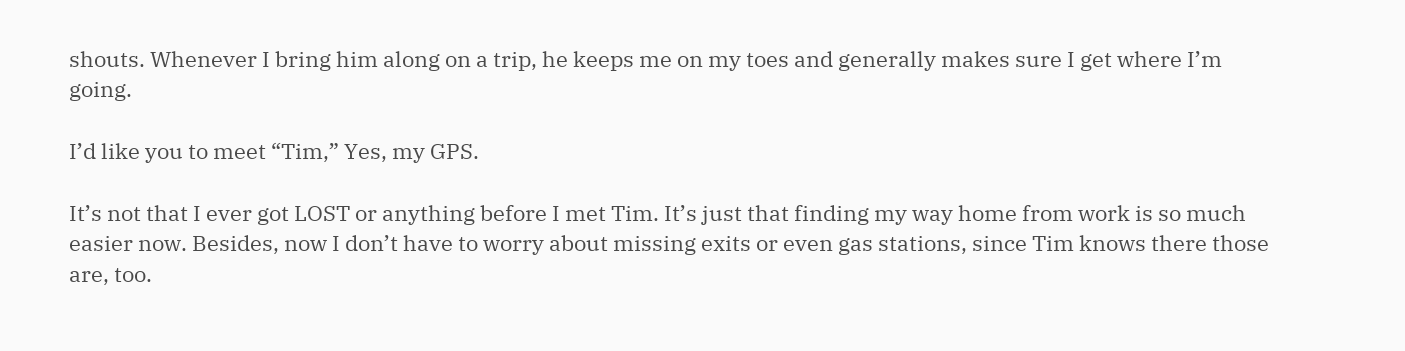shouts. Whenever I bring him along on a trip, he keeps me on my toes and generally makes sure I get where I’m going.

I’d like you to meet “Tim,” Yes, my GPS.

It’s not that I ever got LOST or anything before I met Tim. It’s just that finding my way home from work is so much easier now. Besides, now I don’t have to worry about missing exits or even gas stations, since Tim knows there those are, too.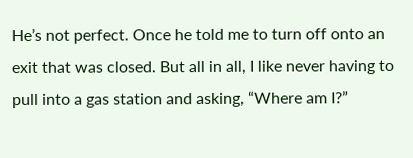He’s not perfect. Once he told me to turn off onto an exit that was closed. But all in all, I like never having to pull into a gas station and asking, “Where am I?”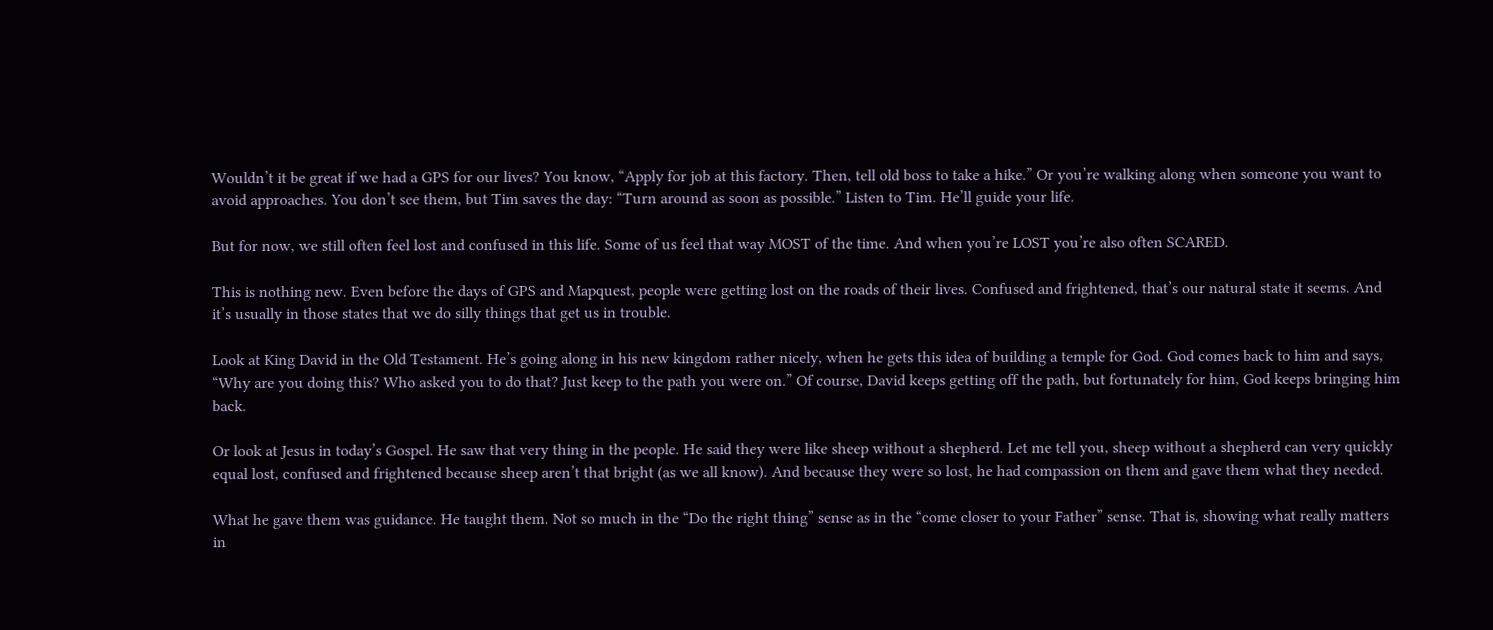Wouldn’t it be great if we had a GPS for our lives? You know, “Apply for job at this factory. Then, tell old boss to take a hike.” Or you’re walking along when someone you want to avoid approaches. You don’t see them, but Tim saves the day: “Turn around as soon as possible.” Listen to Tim. He’ll guide your life.

But for now, we still often feel lost and confused in this life. Some of us feel that way MOST of the time. And when you’re LOST you’re also often SCARED.

This is nothing new. Even before the days of GPS and Mapquest, people were getting lost on the roads of their lives. Confused and frightened, that’s our natural state it seems. And it’s usually in those states that we do silly things that get us in trouble.

Look at King David in the Old Testament. He’s going along in his new kingdom rather nicely, when he gets this idea of building a temple for God. God comes back to him and says, “Why are you doing this? Who asked you to do that? Just keep to the path you were on.” Of course, David keeps getting off the path, but fortunately for him, God keeps bringing him back.

Or look at Jesus in today’s Gospel. He saw that very thing in the people. He said they were like sheep without a shepherd. Let me tell you, sheep without a shepherd can very quickly equal lost, confused and frightened because sheep aren’t that bright (as we all know). And because they were so lost, he had compassion on them and gave them what they needed.

What he gave them was guidance. He taught them. Not so much in the “Do the right thing” sense as in the “come closer to your Father” sense. That is, showing what really matters in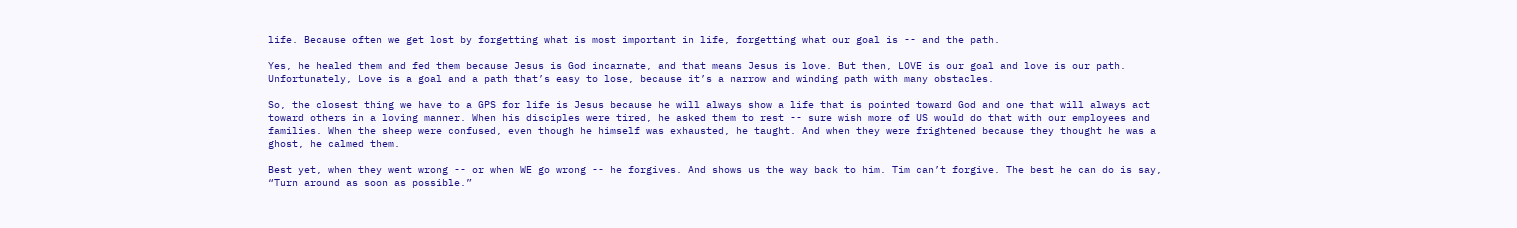life. Because often we get lost by forgetting what is most important in life, forgetting what our goal is -- and the path.

Yes, he healed them and fed them because Jesus is God incarnate, and that means Jesus is love. But then, LOVE is our goal and love is our path. Unfortunately, Love is a goal and a path that’s easy to lose, because it’s a narrow and winding path with many obstacles.

So, the closest thing we have to a GPS for life is Jesus because he will always show a life that is pointed toward God and one that will always act toward others in a loving manner. When his disciples were tired, he asked them to rest -- sure wish more of US would do that with our employees and families. When the sheep were confused, even though he himself was exhausted, he taught. And when they were frightened because they thought he was a ghost, he calmed them.

Best yet, when they went wrong -- or when WE go wrong -- he forgives. And shows us the way back to him. Tim can’t forgive. The best he can do is say, “Turn around as soon as possible.”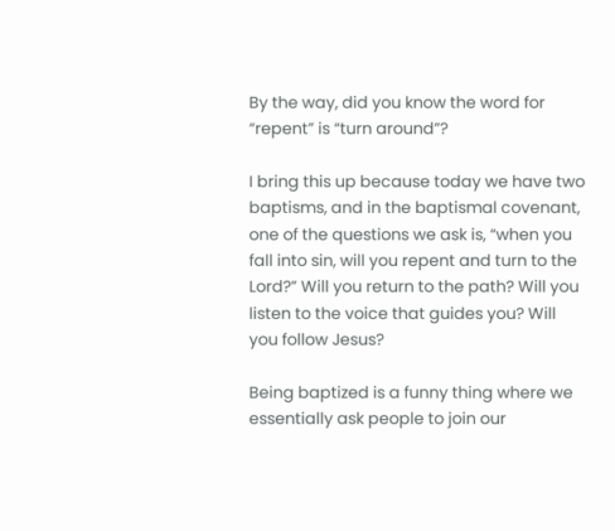By the way, did you know the word for “repent” is “turn around”?

I bring this up because today we have two baptisms, and in the baptismal covenant, one of the questions we ask is, “when you fall into sin, will you repent and turn to the Lord?” Will you return to the path? Will you listen to the voice that guides you? Will you follow Jesus?

Being baptized is a funny thing where we essentially ask people to join our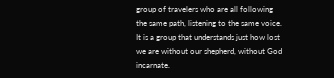group of travelers who are all following the same path, listening to the same voice. It is a group that understands just how lost we are without our shepherd, without God incarnate.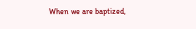When we are baptized,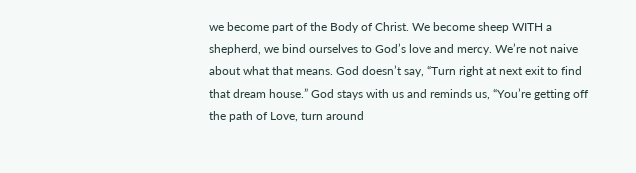we become part of the Body of Christ. We become sheep WITH a shepherd, we bind ourselves to God’s love and mercy. We’re not naive about what that means. God doesn’t say, “Turn right at next exit to find that dream house.” God stays with us and reminds us, “You’re getting off the path of Love, turn around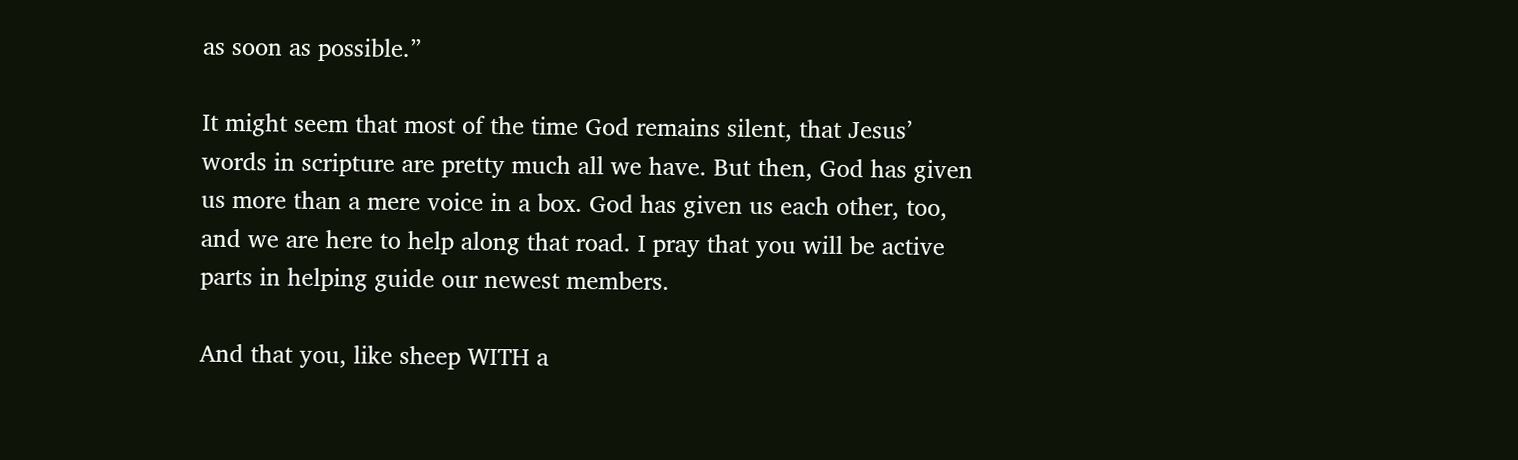as soon as possible.”

It might seem that most of the time God remains silent, that Jesus’ words in scripture are pretty much all we have. But then, God has given us more than a mere voice in a box. God has given us each other, too, and we are here to help along that road. I pray that you will be active parts in helping guide our newest members.

And that you, like sheep WITH a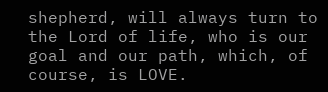shepherd, will always turn to the Lord of life, who is our goal and our path, which, of course, is LOVE.